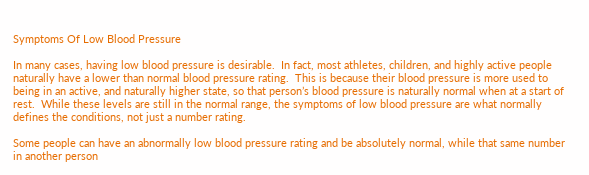Symptoms Of Low Blood Pressure

In many cases, having low blood pressure is desirable.  In fact, most athletes, children, and highly active people naturally have a lower than normal blood pressure rating.  This is because their blood pressure is more used to being in an active, and naturally higher state, so that person’s blood pressure is naturally normal when at a start of rest.  While these levels are still in the normal range, the symptoms of low blood pressure are what normally defines the conditions, not just a number rating.

Some people can have an abnormally low blood pressure rating and be absolutely normal, while that same number in another person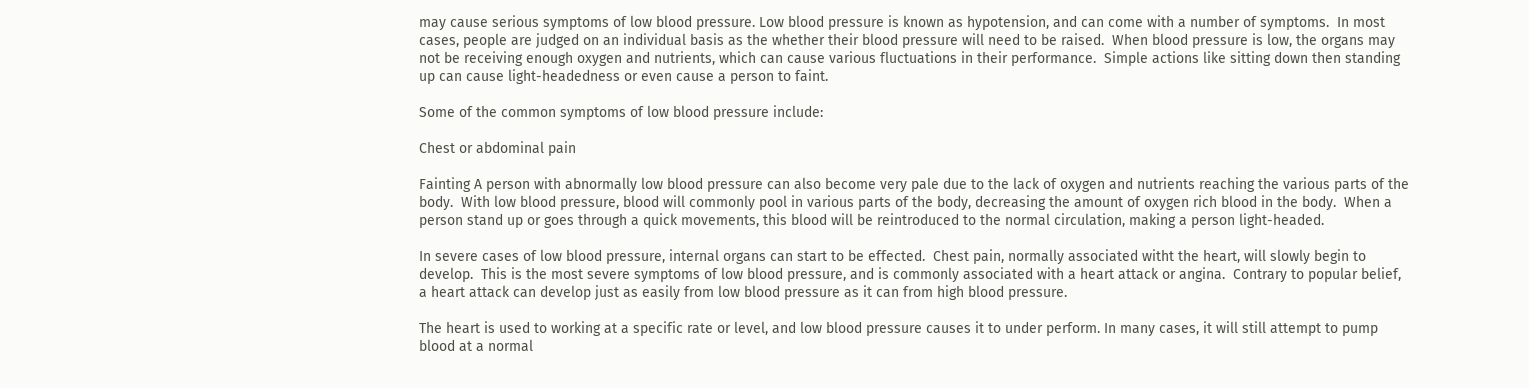may cause serious symptoms of low blood pressure. Low blood pressure is known as hypotension, and can come with a number of symptoms.  In most cases, people are judged on an individual basis as the whether their blood pressure will need to be raised.  When blood pressure is low, the organs may not be receiving enough oxygen and nutrients, which can cause various fluctuations in their performance.  Simple actions like sitting down then standing up can cause light-headedness or even cause a person to faint.

Some of the common symptoms of low blood pressure include:

Chest or abdominal pain

Fainting A person with abnormally low blood pressure can also become very pale due to the lack of oxygen and nutrients reaching the various parts of the body.  With low blood pressure, blood will commonly pool in various parts of the body, decreasing the amount of oxygen rich blood in the body.  When a person stand up or goes through a quick movements, this blood will be reintroduced to the normal circulation, making a person light-headed.

In severe cases of low blood pressure, internal organs can start to be effected.  Chest pain, normally associated witht the heart, will slowly begin to develop.  This is the most severe symptoms of low blood pressure, and is commonly associated with a heart attack or angina.  Contrary to popular belief, a heart attack can develop just as easily from low blood pressure as it can from high blood pressure.

The heart is used to working at a specific rate or level, and low blood pressure causes it to under perform. In many cases, it will still attempt to pump blood at a normal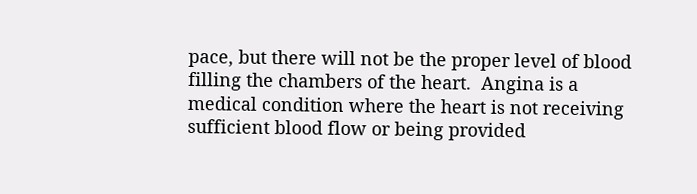pace, but there will not be the proper level of blood filling the chambers of the heart.  Angina is a medical condition where the heart is not receiving sufficient blood flow or being provided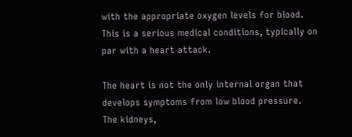with the appropriate oxygen levels for blood.  This is a serious medical conditions, typically on par with a heart attack.

The heart is not the only internal organ that develops symptoms from low blood pressure.   The kidneys,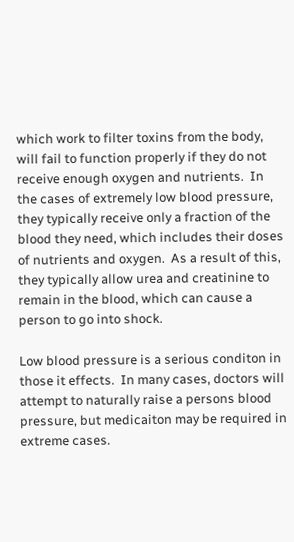which work to filter toxins from the body, will fail to function properly if they do not receive enough oxygen and nutrients.  In the cases of extremely low blood pressure, they typically receive only a fraction of the blood they need, which includes their doses of nutrients and oxygen.  As a result of this, they typically allow urea and creatinine to remain in the blood, which can cause a person to go into shock.

Low blood pressure is a serious conditon in those it effects.  In many cases, doctors will attempt to naturally raise a persons blood pressure, but medicaiton may be required in extreme cases.